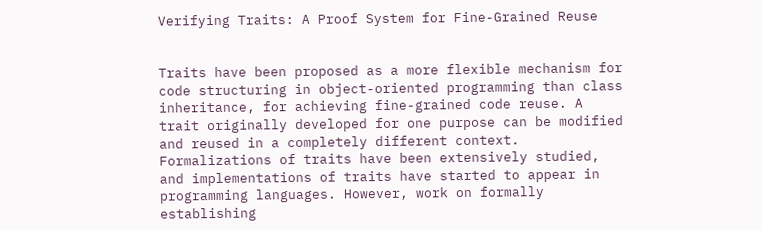Verifying Traits: A Proof System for Fine-Grained Reuse


Traits have been proposed as a more flexible mechanism for code structuring in object-oriented programming than class inheritance, for achieving fine-grained code reuse. A trait originally developed for one purpose can be modified and reused in a completely different context. Formalizations of traits have been extensively studied, and implementations of traits have started to appear in programming languages. However, work on formally establishing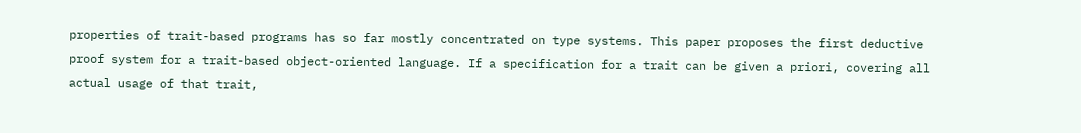properties of trait-based programs has so far mostly concentrated on type systems. This paper proposes the first deductive proof system for a trait-based object-oriented language. If a specification for a trait can be given a priori, covering all actual usage of that trait,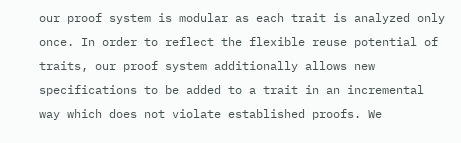our proof system is modular as each trait is analyzed only once. In order to reflect the flexible reuse potential of traits, our proof system additionally allows new specifications to be added to a trait in an incremental way which does not violate established proofs. We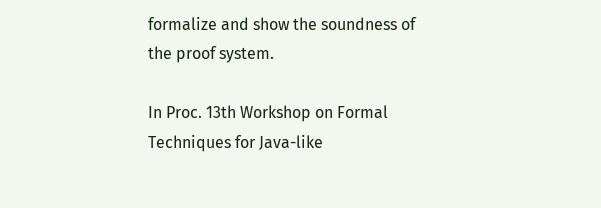formalize and show the soundness of the proof system.

In Proc. 13th Workshop on Formal Techniques for Java-like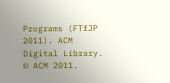Programs (FTfJP 2011). ACM Digital Library. © ACM 2011.